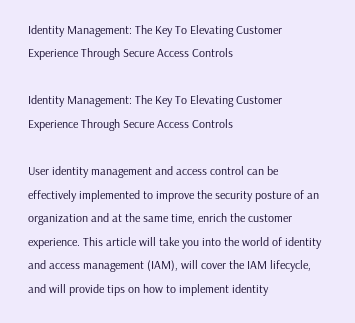Identity Management: The Key To Elevating Customer Experience Through Secure Access Controls

Identity Management: The Key To Elevating Customer Experience Through Secure Access Controls

User identity management and access control can be effectively implemented to improve the security posture of an organization and at the same time, enrich the customer experience. This article will take you into the world of identity and access management (IAM), will cover the IAM lifecycle, and will provide tips on how to implement identity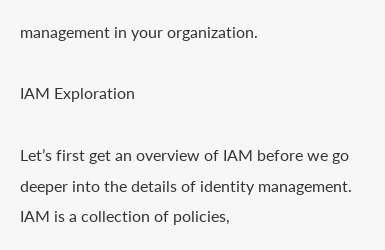management in your organization.

IAM Exploration

Let’s first get an overview of IAM before we go deeper into the details of identity management. IAM is a collection of policies,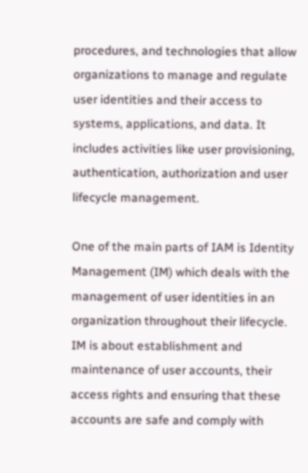procedures, and technologies that allow organizations to manage and regulate user identities and their access to systems, applications, and data. It includes activities like user provisioning, authentication, authorization and user lifecycle management.

One of the main parts of IAM is Identity Management (IM) which deals with the management of user identities in an organization throughout their lifecycle. IM is about establishment and maintenance of user accounts, their access rights and ensuring that these accounts are safe and comply with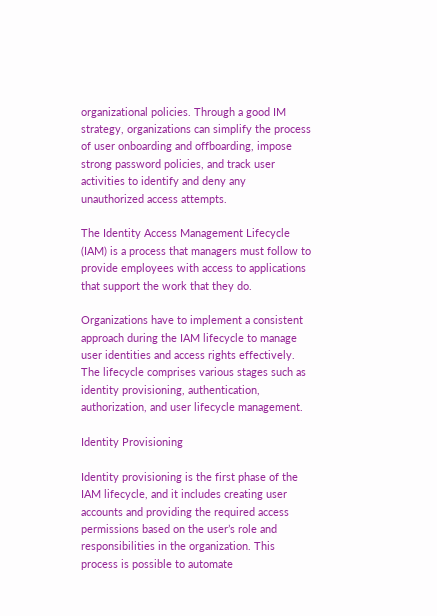organizational policies. Through a good IM strategy, organizations can simplify the process of user onboarding and offboarding, impose strong password policies, and track user activities to identify and deny any unauthorized access attempts.

The Identity Access Management Lifecycle (IAM) is a process that managers must follow to provide employees with access to applications that support the work that they do.

Organizations have to implement a consistent approach during the IAM lifecycle to manage user identities and access rights effectively. The lifecycle comprises various stages such as identity provisioning, authentication, authorization, and user lifecycle management.

Identity Provisioning

Identity provisioning is the first phase of the IAM lifecycle, and it includes creating user accounts and providing the required access permissions based on the user’s role and responsibilities in the organization. This process is possible to automate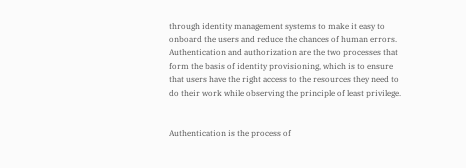through identity management systems to make it easy to onboard the users and reduce the chances of human errors. Authentication and authorization are the two processes that form the basis of identity provisioning, which is to ensure that users have the right access to the resources they need to do their work while observing the principle of least privilege.


Authentication is the process of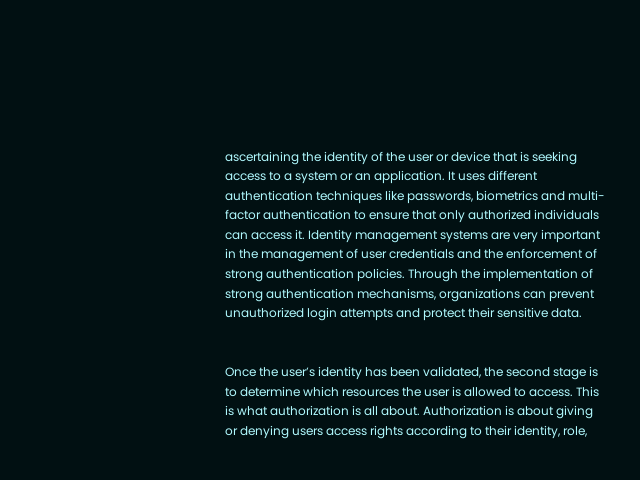ascertaining the identity of the user or device that is seeking access to a system or an application. It uses different authentication techniques like passwords, biometrics and multi-factor authentication to ensure that only authorized individuals can access it. Identity management systems are very important in the management of user credentials and the enforcement of strong authentication policies. Through the implementation of strong authentication mechanisms, organizations can prevent unauthorized login attempts and protect their sensitive data.


Once the user’s identity has been validated, the second stage is to determine which resources the user is allowed to access. This is what authorization is all about. Authorization is about giving or denying users access rights according to their identity, role,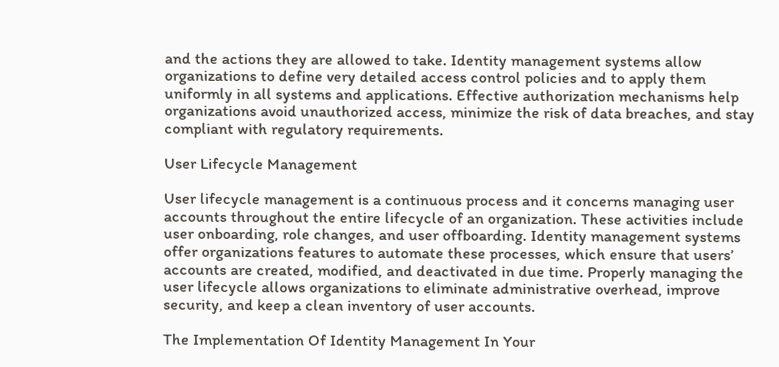and the actions they are allowed to take. Identity management systems allow organizations to define very detailed access control policies and to apply them uniformly in all systems and applications. Effective authorization mechanisms help organizations avoid unauthorized access, minimize the risk of data breaches, and stay compliant with regulatory requirements.

User Lifecycle Management

User lifecycle management is a continuous process and it concerns managing user accounts throughout the entire lifecycle of an organization. These activities include user onboarding, role changes, and user offboarding. Identity management systems offer organizations features to automate these processes, which ensure that users’ accounts are created, modified, and deactivated in due time. Properly managing the user lifecycle allows organizations to eliminate administrative overhead, improve security, and keep a clean inventory of user accounts.

The Implementation Of Identity Management In Your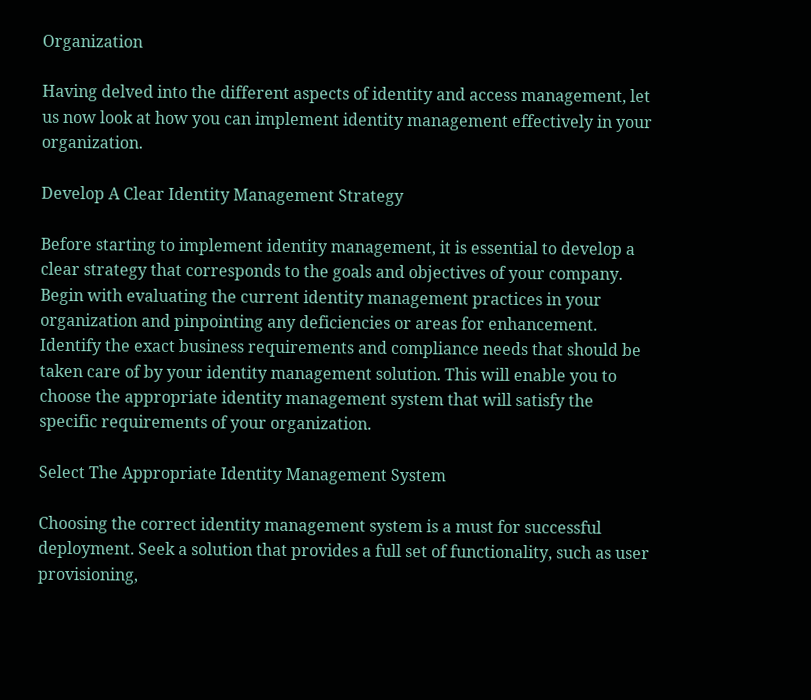Organization

Having delved into the different aspects of identity and access management, let us now look at how you can implement identity management effectively in your organization.

Develop A Clear Identity Management Strategy

Before starting to implement identity management, it is essential to develop a clear strategy that corresponds to the goals and objectives of your company. Begin with evaluating the current identity management practices in your organization and pinpointing any deficiencies or areas for enhancement. Identify the exact business requirements and compliance needs that should be taken care of by your identity management solution. This will enable you to choose the appropriate identity management system that will satisfy the specific requirements of your organization.

Select The Appropriate Identity Management System

Choosing the correct identity management system is a must for successful deployment. Seek a solution that provides a full set of functionality, such as user provisioning,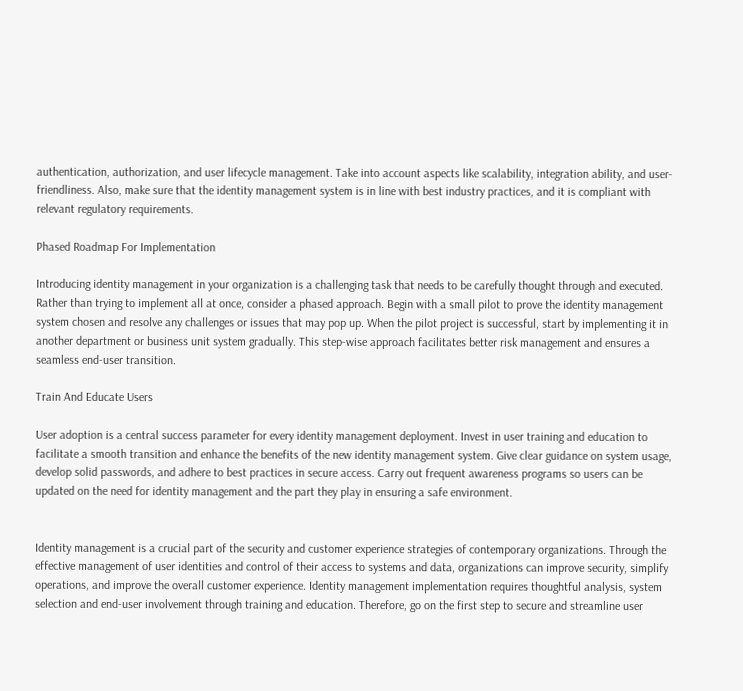authentication, authorization, and user lifecycle management. Take into account aspects like scalability, integration ability, and user-friendliness. Also, make sure that the identity management system is in line with best industry practices, and it is compliant with relevant regulatory requirements.

Phased Roadmap For Implementation

Introducing identity management in your organization is a challenging task that needs to be carefully thought through and executed. Rather than trying to implement all at once, consider a phased approach. Begin with a small pilot to prove the identity management system chosen and resolve any challenges or issues that may pop up. When the pilot project is successful, start by implementing it in another department or business unit system gradually. This step-wise approach facilitates better risk management and ensures a seamless end-user transition.

Train And Educate Users

User adoption is a central success parameter for every identity management deployment. Invest in user training and education to facilitate a smooth transition and enhance the benefits of the new identity management system. Give clear guidance on system usage, develop solid passwords, and adhere to best practices in secure access. Carry out frequent awareness programs so users can be updated on the need for identity management and the part they play in ensuring a safe environment.


Identity management is a crucial part of the security and customer experience strategies of contemporary organizations. Through the effective management of user identities and control of their access to systems and data, organizations can improve security, simplify operations, and improve the overall customer experience. Identity management implementation requires thoughtful analysis, system selection and end-user involvement through training and education. Therefore, go on the first step to secure and streamline user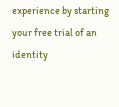experience by starting your free trial of an identity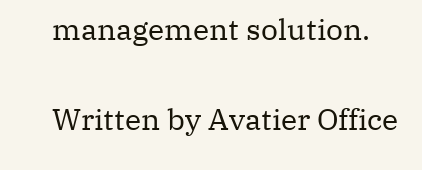management solution.

Written by Avatier Office